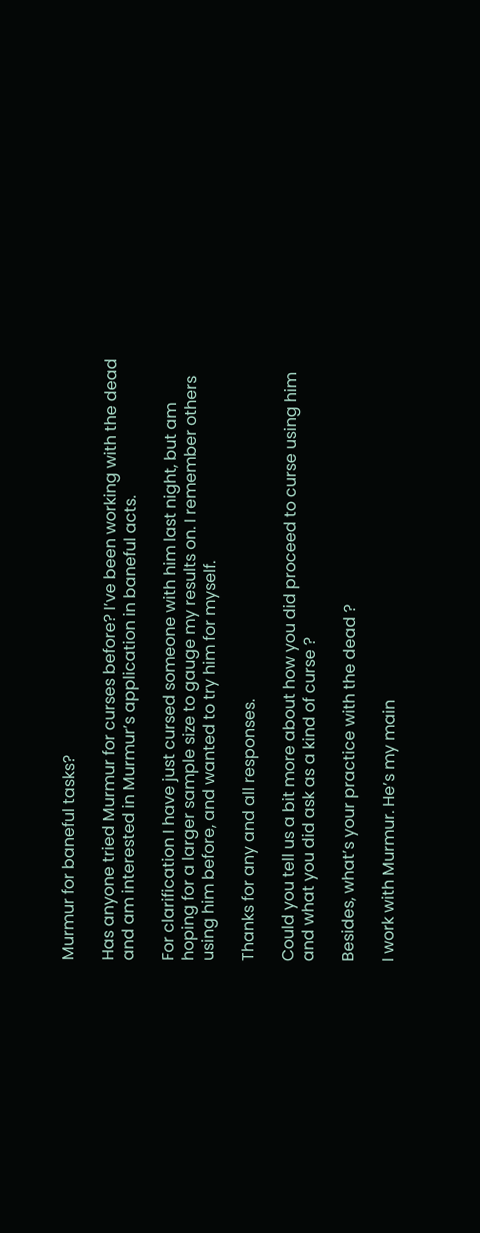Murmur for baneful tasks?

Has anyone tried Murmur for curses before? I’ve been working with the dead and am interested in Murmur’s application in baneful acts.

For clarification I have just cursed someone with him last night, but am hoping for a larger sample size to gauge my results on. I remember others using him before, and wanted to try him for myself.

Thanks for any and all responses.

Could you tell us a bit more about how you did proceed to curse using him and what you did ask as a kind of curse ?

Besides, what’s your practice with the dead ?

I work with Murmur. He’s my main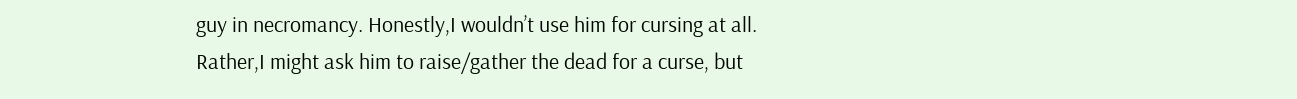guy in necromancy. Honestly,I wouldn’t use him for cursing at all. Rather,I might ask him to raise/gather the dead for a curse, but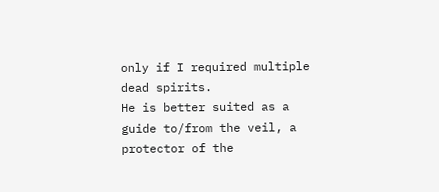only if I required multiple dead spirits.
He is better suited as a guide to/from the veil, a protector of the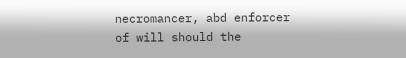necromancer, abd enforcer of will should the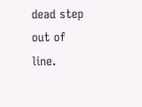dead step out of line.